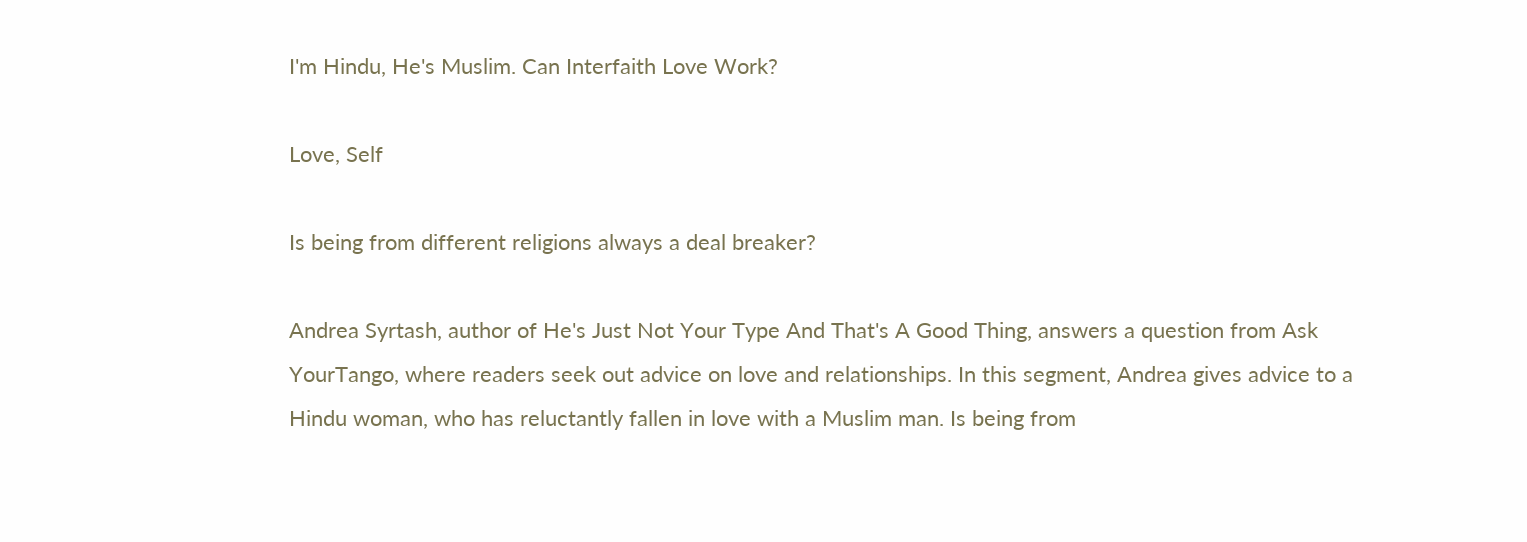I'm Hindu, He's Muslim. Can Interfaith Love Work?

Love, Self

Is being from different religions always a deal breaker?

Andrea Syrtash, author of He's Just Not Your Type And That's A Good Thing, answers a question from Ask YourTango, where readers seek out advice on love and relationships. In this segment, Andrea gives advice to a Hindu woman, who has reluctantly fallen in love with a Muslim man. Is being from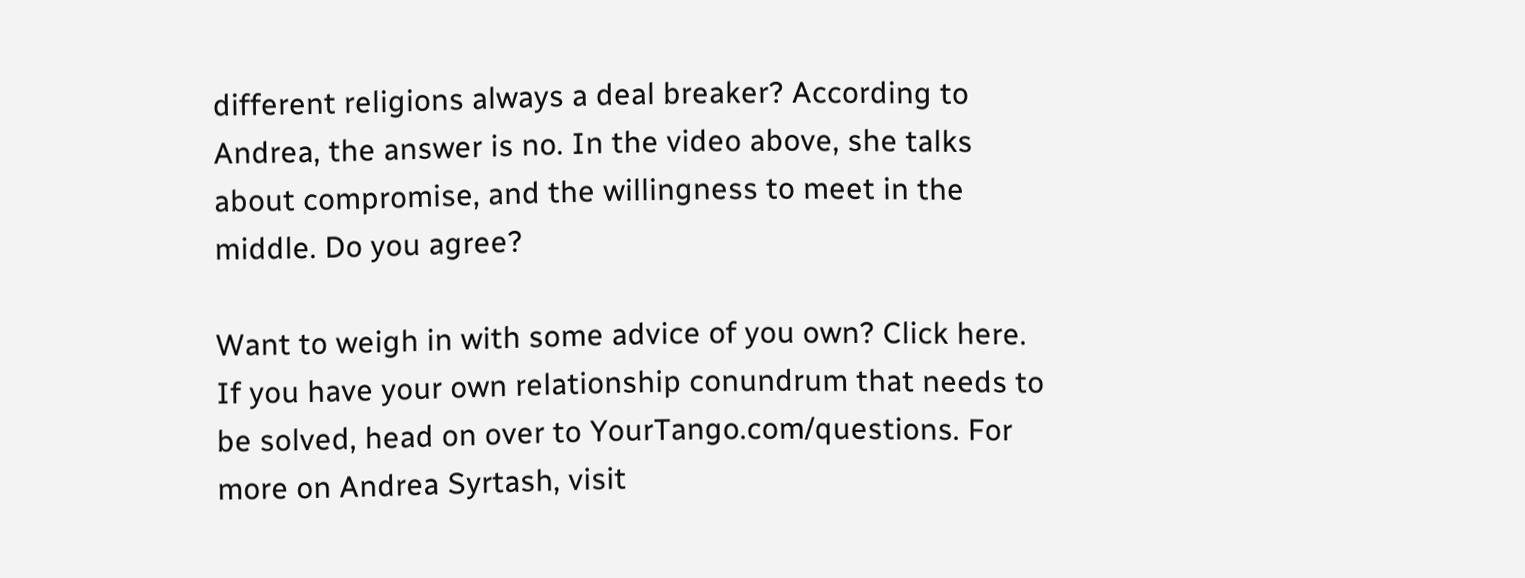different religions always a deal breaker? According to Andrea, the answer is no. In the video above, she talks about compromise, and the willingness to meet in the middle. Do you agree?

Want to weigh in with some advice of you own? Click here. If you have your own relationship conundrum that needs to be solved, head on over to YourTango.com/questions. For more on Andrea Syrtash, visit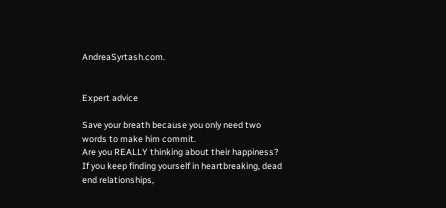AndreaSyrtash.com.


Expert advice

Save your breath because you only need two words to make him commit.
Are you REALLY thinking about their happiness?
If you keep finding yourself in heartbreaking, dead end relationships,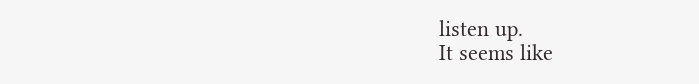listen up.
It seems like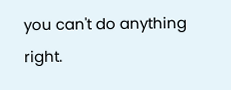you can't do anything right.